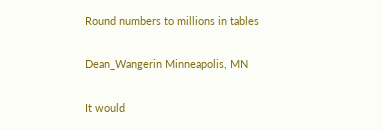Round numbers to millions in tables

Dean_Wangerin Minneapolis, MN

It would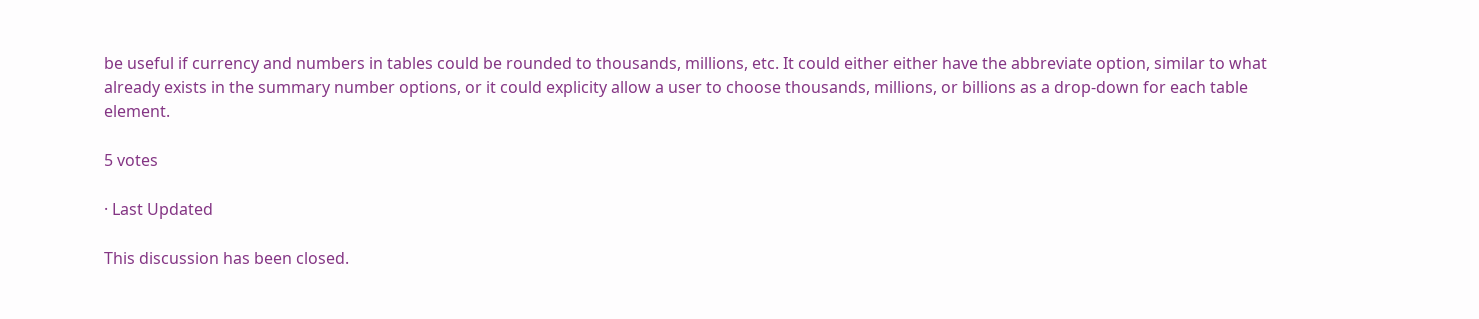be useful if currency and numbers in tables could be rounded to thousands, millions, etc. It could either either have the abbreviate option, similar to what already exists in the summary number options, or it could explicity allow a user to choose thousands, millions, or billions as a drop-down for each table element.

5 votes

· Last Updated

This discussion has been closed.